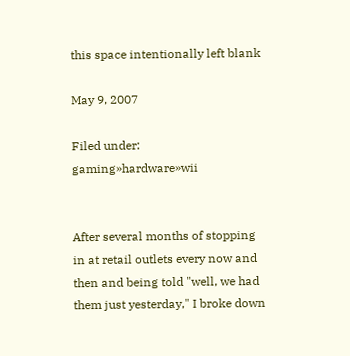this space intentionally left blank

May 9, 2007

Filed under: gaming»hardware»wii


After several months of stopping in at retail outlets every now and then and being told "well, we had them just yesterday," I broke down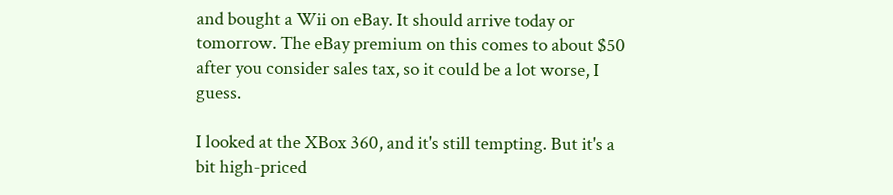and bought a Wii on eBay. It should arrive today or tomorrow. The eBay premium on this comes to about $50 after you consider sales tax, so it could be a lot worse, I guess.

I looked at the XBox 360, and it's still tempting. But it's a bit high-priced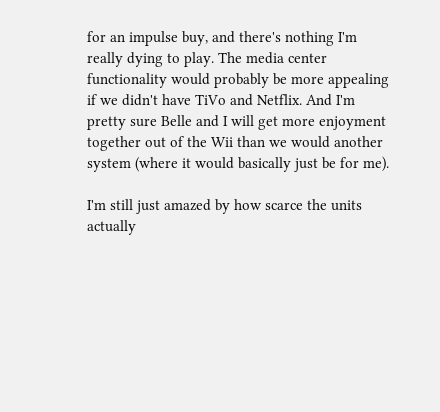for an impulse buy, and there's nothing I'm really dying to play. The media center functionality would probably be more appealing if we didn't have TiVo and Netflix. And I'm pretty sure Belle and I will get more enjoyment together out of the Wii than we would another system (where it would basically just be for me).

I'm still just amazed by how scarce the units actually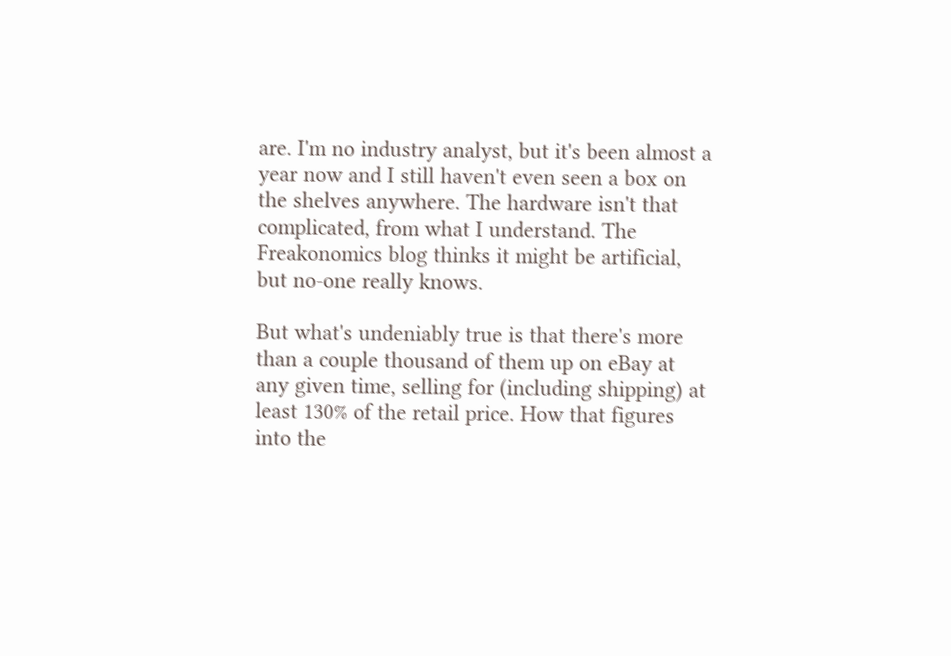are. I'm no industry analyst, but it's been almost a year now and I still haven't even seen a box on the shelves anywhere. The hardware isn't that complicated, from what I understand. The Freakonomics blog thinks it might be artificial, but no-one really knows.

But what's undeniably true is that there's more than a couple thousand of them up on eBay at any given time, selling for (including shipping) at least 130% of the retail price. How that figures into the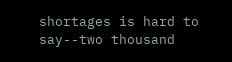shortages is hard to say--two thousand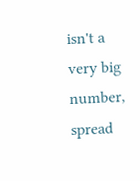isn't a very big number, spread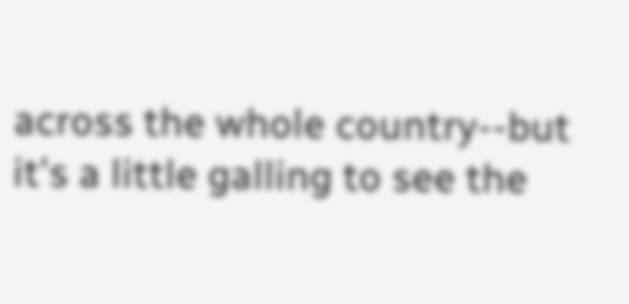across the whole country--but it's a little galling to see the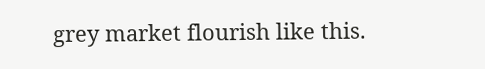grey market flourish like this.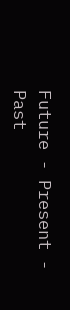Future - Present - Past